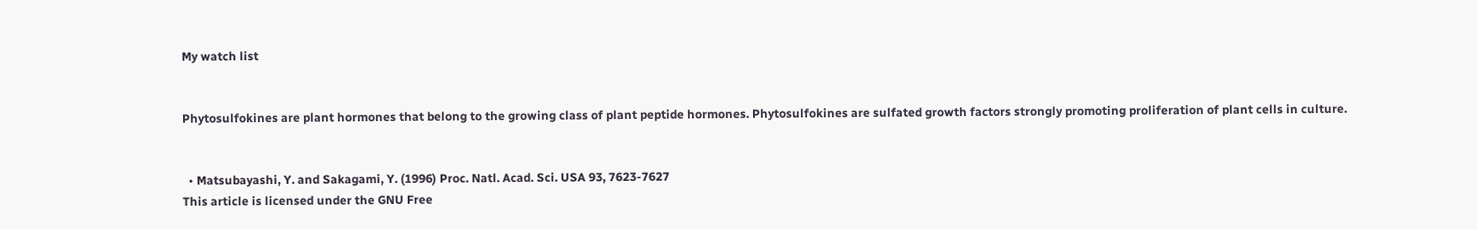My watch list


Phytosulfokines are plant hormones that belong to the growing class of plant peptide hormones. Phytosulfokines are sulfated growth factors strongly promoting proliferation of plant cells in culture.


  • Matsubayashi, Y. and Sakagami, Y. (1996) Proc. Natl. Acad. Sci. USA 93, 7623-7627
This article is licensed under the GNU Free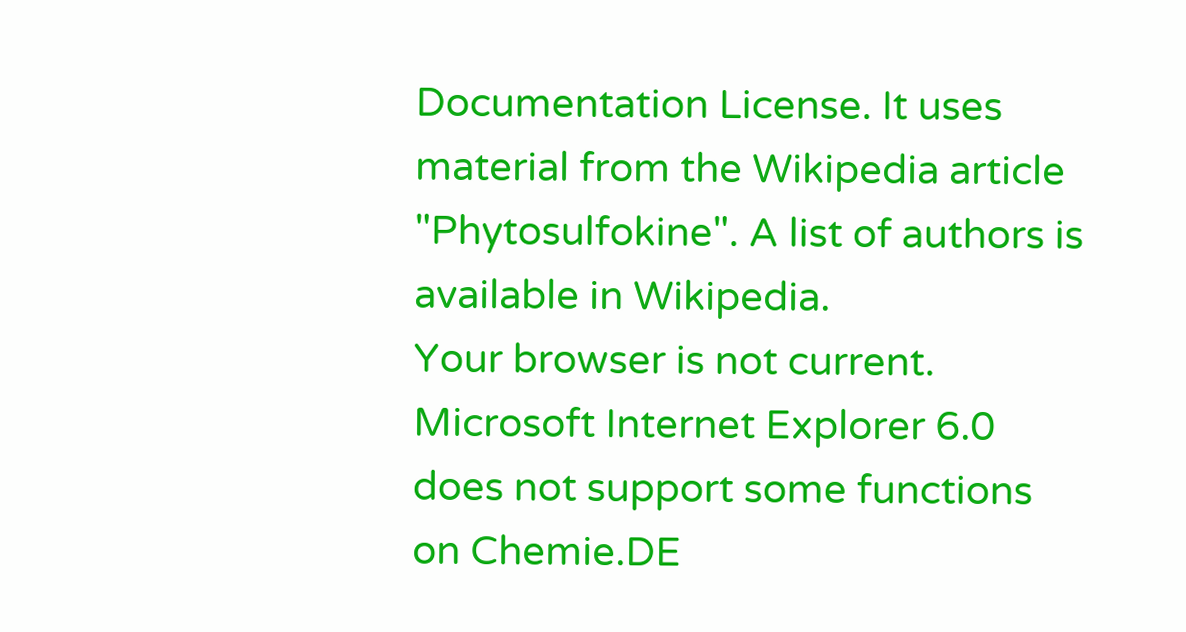Documentation License. It uses material from the Wikipedia article "Phytosulfokine". A list of authors is available in Wikipedia.
Your browser is not current. Microsoft Internet Explorer 6.0 does not support some functions on Chemie.DE